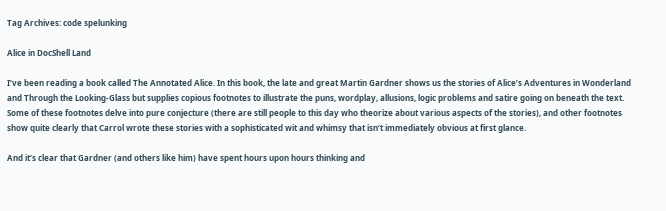Tag Archives: code spelunking

Alice in DocShell Land

I’ve been reading a book called The Annotated Alice. In this book, the late and great Martin Gardner shows us the stories of Alice’s Adventures in Wonderland and Through the Looking-Glass but supplies copious footnotes to illustrate the puns, wordplay, allusions, logic problems and satire going on beneath the text. Some of these footnotes delve into pure conjecture (there are still people to this day who theorize about various aspects of the stories), and other footnotes show quite clearly that Carrol wrote these stories with a sophisticated wit and whimsy that isn’t immediately obvious at first glance.

And it’s clear that Gardner (and others like him) have spent hours upon hours thinking and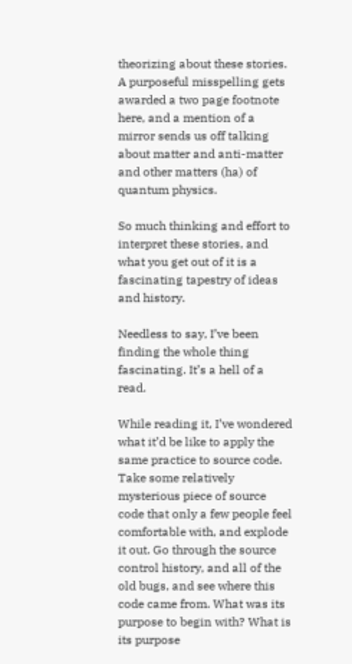theorizing about these stories. A purposeful misspelling gets awarded a two page footnote here, and a mention of a mirror sends us off talking about matter and anti-matter and other matters (ha) of quantum physics.

So much thinking and effort to interpret these stories, and what you get out of it is a fascinating tapestry of ideas and history.

Needless to say, I’ve been finding the whole thing fascinating. It’s a hell of a read.

While reading it, I’ve wondered what it’d be like to apply the same practice to source code. Take some relatively mysterious piece of source code that only a few people feel comfortable with, and explode it out. Go through the source control history, and all of the old bugs, and see where this code came from. What was its purpose to begin with? What is its purpose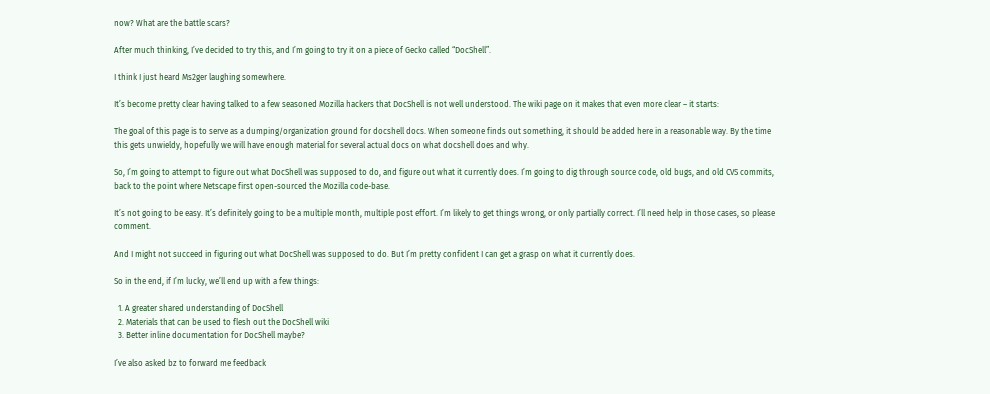now? What are the battle scars?

After much thinking, I’ve decided to try this, and I’m going to try it on a piece of Gecko called “DocShell”.

I think I just heard Ms2ger laughing somewhere.

It’s become pretty clear having talked to a few seasoned Mozilla hackers that DocShell is not well understood. The wiki page on it makes that even more clear – it starts:

The goal of this page is to serve as a dumping/organization ground for docshell docs. When someone finds out something, it should be added here in a reasonable way. By the time this gets unwieldy, hopefully we will have enough material for several actual docs on what docshell does and why.

So, I’m going to attempt to figure out what DocShell was supposed to do, and figure out what it currently does. I’m going to dig through source code, old bugs, and old CVS commits, back to the point where Netscape first open-sourced the Mozilla code-base.

It’s not going to be easy. It’s definitely going to be a multiple month, multiple post effort. I’m likely to get things wrong, or only partially correct. I’ll need help in those cases, so please comment.

And I might not succeed in figuring out what DocShell was supposed to do. But I’m pretty confident I can get a grasp on what it currently does.

So in the end, if I’m lucky, we’ll end up with a few things:

  1. A greater shared understanding of DocShell
  2. Materials that can be used to flesh out the DocShell wiki
  3. Better inline documentation for DocShell maybe?

I’ve also asked bz to forward me feedback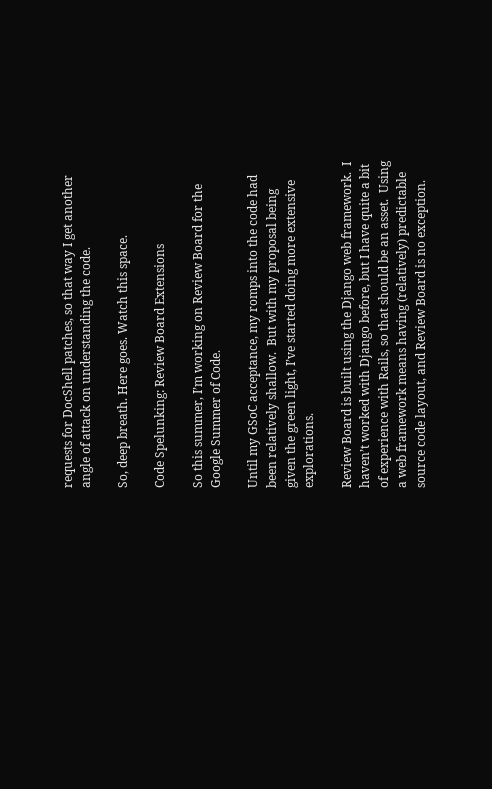requests for DocShell patches, so that way I get another angle of attack on understanding the code.

So, deep breath. Here goes. Watch this space.

Code Spelunking: Review Board Extensions

So this summer, I’m working on Review Board for the Google Summer of Code.

Until my GSoC acceptance, my romps into the code had been relatively shallow.  But with my proposal being given the green light, I’ve started doing more extensive explorations.

Review Board is built using the Django web framework.  I haven’t worked with Django before, but I have quite a bit of experience with Rails, so that should be an asset.  Using a web framework means having (relatively) predictable source code layout, and Review Board is no exception.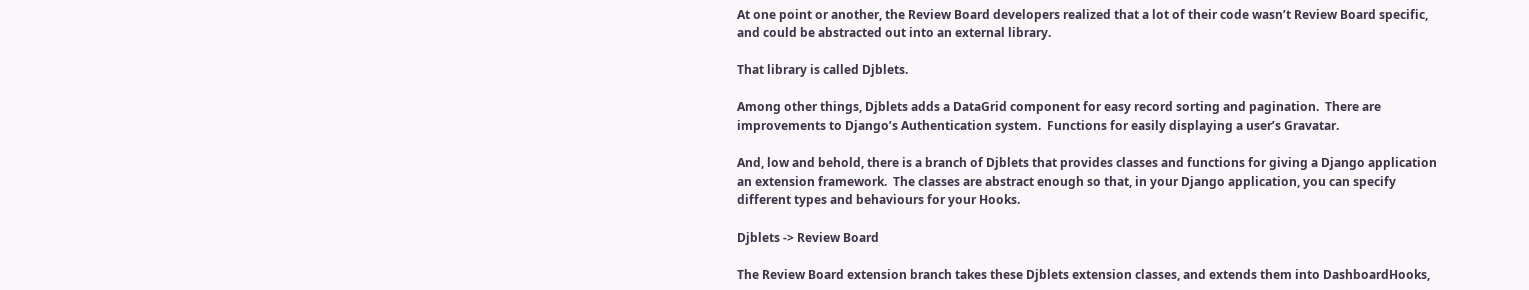At one point or another, the Review Board developers realized that a lot of their code wasn’t Review Board specific, and could be abstracted out into an external library.

That library is called Djblets.

Among other things, Djblets adds a DataGrid component for easy record sorting and pagination.  There are improvements to Django’s Authentication system.  Functions for easily displaying a user’s Gravatar.

And, low and behold, there is a branch of Djblets that provides classes and functions for giving a Django application an extension framework.  The classes are abstract enough so that, in your Django application, you can specify different types and behaviours for your Hooks.

Djblets -> Review Board

The Review Board extension branch takes these Djblets extension classes, and extends them into DashboardHooks,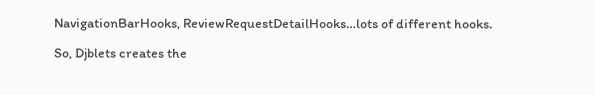NavigationBarHooks, ReviewRequestDetailHooks…lots of different hooks.

So, Djblets creates the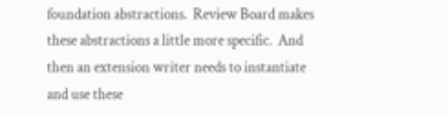foundation abstractions.  Review Board makes these abstractions a little more specific.  And then an extension writer needs to instantiate and use these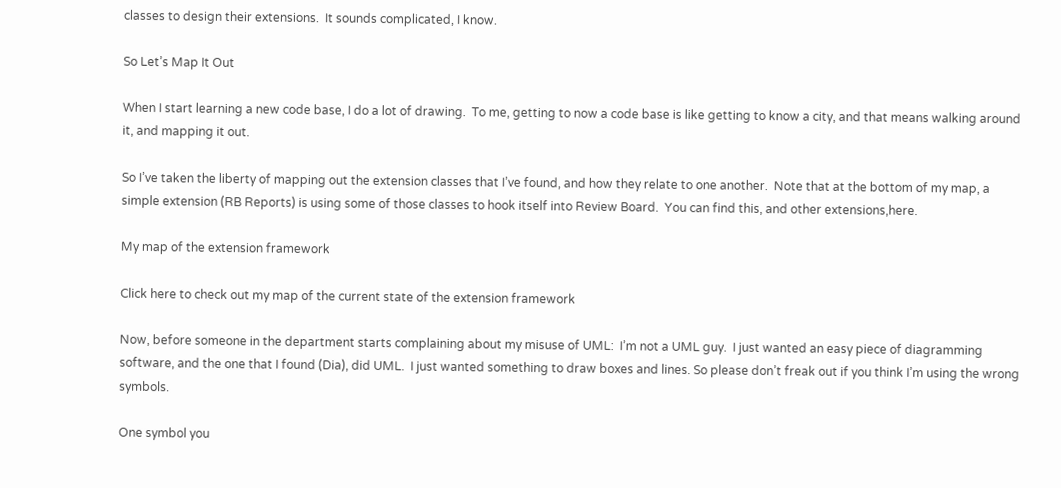classes to design their extensions.  It sounds complicated, I know.

So Let’s Map It Out

When I start learning a new code base, I do a lot of drawing.  To me, getting to now a code base is like getting to know a city, and that means walking around it, and mapping it out.

So I’ve taken the liberty of mapping out the extension classes that I’ve found, and how they relate to one another.  Note that at the bottom of my map, a simple extension (RB Reports) is using some of those classes to hook itself into Review Board.  You can find this, and other extensions,here.

My map of the extension framework

Click here to check out my map of the current state of the extension framework

Now, before someone in the department starts complaining about my misuse of UML:  I’m not a UML guy.  I just wanted an easy piece of diagramming software, and the one that I found (Dia), did UML.  I just wanted something to draw boxes and lines. So please don’t freak out if you think I’m using the wrong symbols.

One symbol you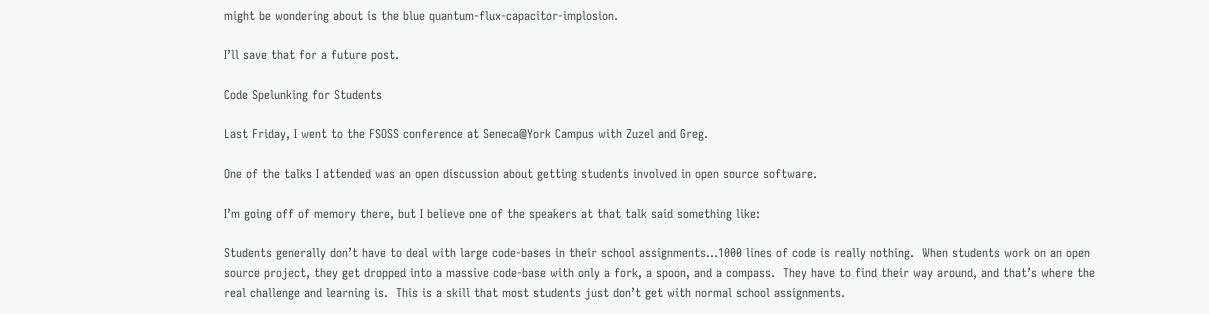might be wondering about is the blue quantum-flux-capacitor-implosion.

I’ll save that for a future post.

Code Spelunking for Students

Last Friday, I went to the FSOSS conference at Seneca@York Campus with Zuzel and Greg.

One of the talks I attended was an open discussion about getting students involved in open source software.

I’m going off of memory there, but I believe one of the speakers at that talk said something like:

Students generally don’t have to deal with large code-bases in their school assignments…1000 lines of code is really nothing.  When students work on an open source project, they get dropped into a massive code-base with only a fork, a spoon, and a compass.  They have to find their way around, and that’s where the real challenge and learning is.  This is a skill that most students just don’t get with normal school assignments.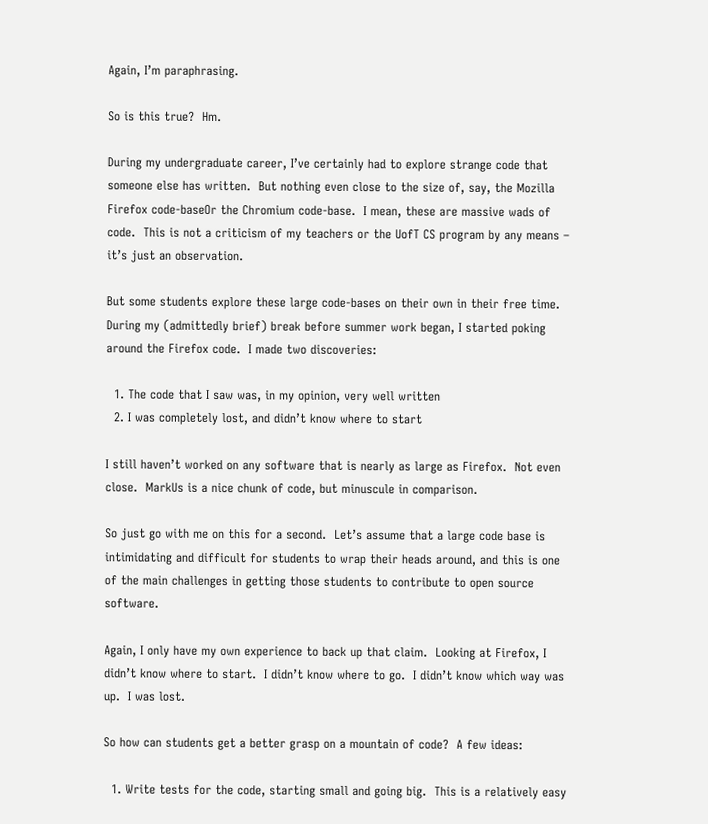Again, I’m paraphrasing.

So is this true?  Hm.

During my undergraduate career, I’ve certainly had to explore strange code that someone else has written.  But nothing even close to the size of, say, the Mozilla Firefox code-baseOr the Chromium code-base.  I mean, these are massive wads of code.  This is not a criticism of my teachers or the UofT CS program by any means – it’s just an observation.

But some students explore these large code-bases on their own in their free time.  During my (admittedly brief) break before summer work began, I started poking around the Firefox code.  I made two discoveries:

  1. The code that I saw was, in my opinion, very well written
  2. I was completely lost, and didn’t know where to start

I still haven’t worked on any software that is nearly as large as Firefox.  Not even close.  MarkUs is a nice chunk of code, but minuscule in comparison.

So just go with me on this for a second.  Let’s assume that a large code base is intimidating and difficult for students to wrap their heads around, and this is one of the main challenges in getting those students to contribute to open source software.

Again, I only have my own experience to back up that claim.  Looking at Firefox, I didn’t know where to start.  I didn’t know where to go.  I didn’t know which way was up.  I was lost.

So how can students get a better grasp on a mountain of code?  A few ideas:

  1. Write tests for the code, starting small and going big.  This is a relatively easy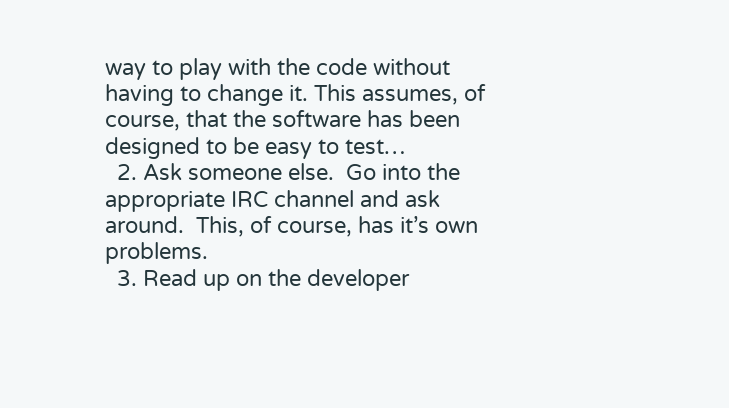way to play with the code without having to change it. This assumes, of course, that the software has been designed to be easy to test…
  2. Ask someone else.  Go into the appropriate IRC channel and ask around.  This, of course, has it’s own problems.
  3. Read up on the developer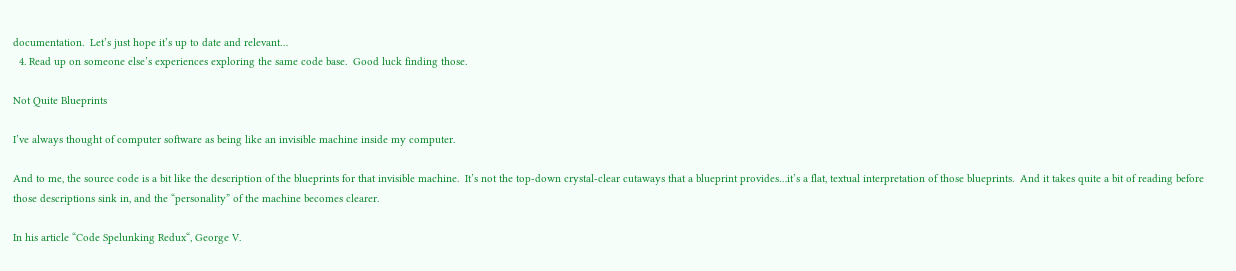documentation.  Let’s just hope it’s up to date and relevant…
  4. Read up on someone else’s experiences exploring the same code base.  Good luck finding those.

Not Quite Blueprints

I’ve always thought of computer software as being like an invisible machine inside my computer.

And to me, the source code is a bit like the description of the blueprints for that invisible machine.  It’s not the top-down crystal-clear cutaways that a blueprint provides…it’s a flat, textual interpretation of those blueprints.  And it takes quite a bit of reading before those descriptions sink in, and the “personality” of the machine becomes clearer.

In his article “Code Spelunking Redux“, George V.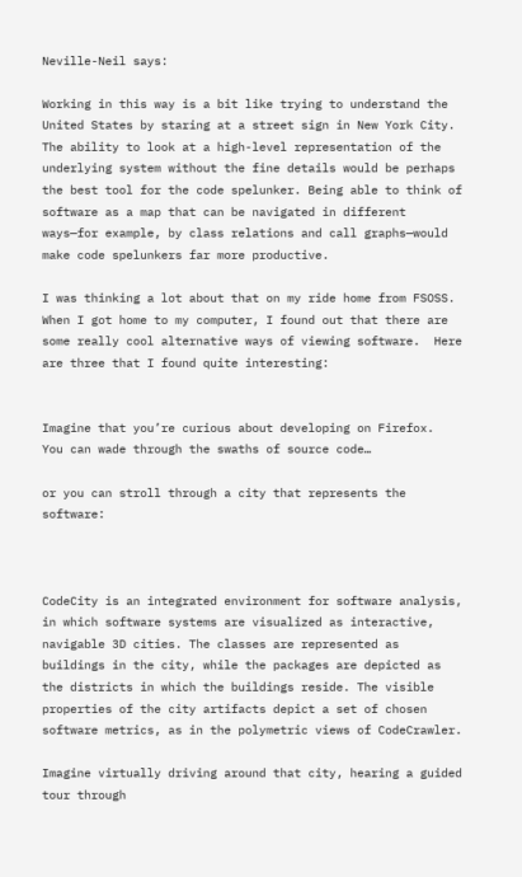Neville-Neil says:

Working in this way is a bit like trying to understand the United States by staring at a street sign in New York City. The ability to look at a high-level representation of the underlying system without the fine details would be perhaps the best tool for the code spelunker. Being able to think of software as a map that can be navigated in different ways—for example, by class relations and call graphs—would make code spelunkers far more productive.

I was thinking a lot about that on my ride home from FSOSS.  When I got home to my computer, I found out that there are some really cool alternative ways of viewing software.  Here are three that I found quite interesting:


Imagine that you’re curious about developing on Firefox.  You can wade through the swaths of source code…

or you can stroll through a city that represents the software:



CodeCity is an integrated environment for software analysis, in which software systems are visualized as interactive, navigable 3D cities. The classes are represented as buildings in the city, while the packages are depicted as the districts in which the buildings reside. The visible properties of the city artifacts depict a set of chosen software metrics, as in the polymetric views of CodeCrawler.

Imagine virtually driving around that city, hearing a guided tour through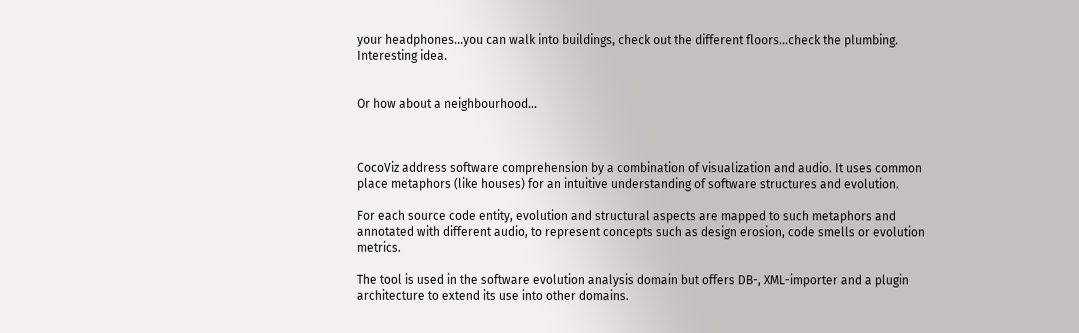your headphones…you can walk into buildings, check out the different floors…check the plumbing.  Interesting idea.


Or how about a neighbourhood…



CocoViz address software comprehension by a combination of visualization and audio. It uses common place metaphors (like houses) for an intuitive understanding of software structures and evolution.

For each source code entity, evolution and structural aspects are mapped to such metaphors and annotated with different audio, to represent concepts such as design erosion, code smells or evolution metrics.

The tool is used in the software evolution analysis domain but offers DB-, XML-importer and a plugin architecture to extend its use into other domains.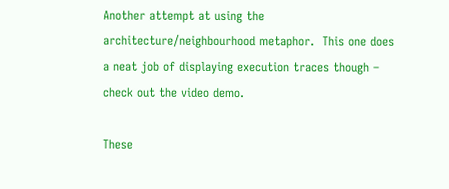Another attempt at using the architecture/neighbourhood metaphor.  This one does a neat job of displaying execution traces though – check out the video demo.

These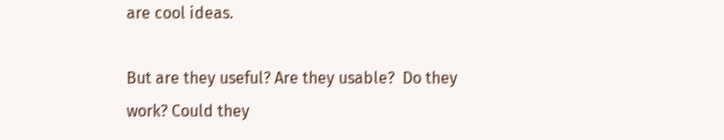are cool ideas.

But are they useful? Are they usable?  Do they work? Could they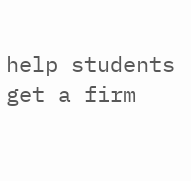help students get a firm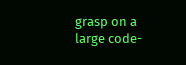grasp on a large code-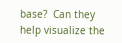base?  Can they help visualize the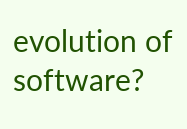evolution of software?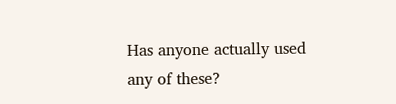Has anyone actually used any of these?